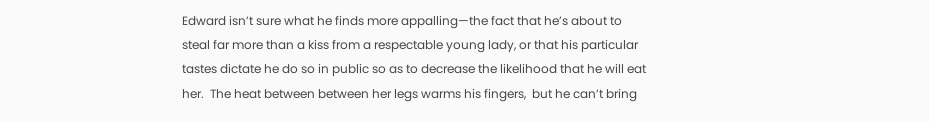Edward isn’t sure what he finds more appalling—the fact that he’s about to steal far more than a kiss from a respectable young lady, or that his particular tastes dictate he do so in public so as to decrease the likelihood that he will eat her.  The heat between between her legs warms his fingers,  but he can’t bring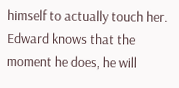himself to actually touch her. Edward knows that the moment he does, he will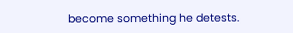become something he detests.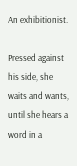An exhibitionist.

Pressed against his side, she waits and wants, until she hears a word in a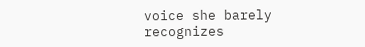voice she barely recognizes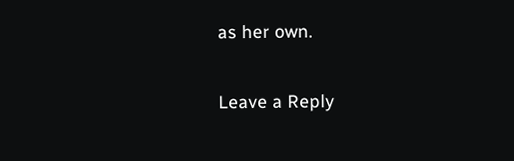as her own.


Leave a Reply